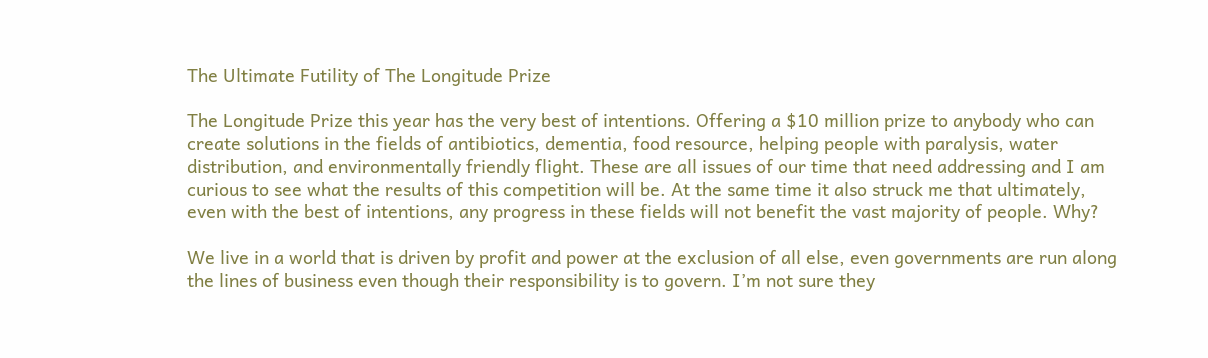The Ultimate Futility of The Longitude Prize

The Longitude Prize this year has the very best of intentions. Offering a $10 million prize to anybody who can create solutions in the fields of antibiotics, dementia, food resource, helping people with paralysis, water distribution, and environmentally friendly flight. These are all issues of our time that need addressing and I am curious to see what the results of this competition will be. At the same time it also struck me that ultimately, even with the best of intentions, any progress in these fields will not benefit the vast majority of people. Why?

We live in a world that is driven by profit and power at the exclusion of all else, even governments are run along the lines of business even though their responsibility is to govern. I’m not sure they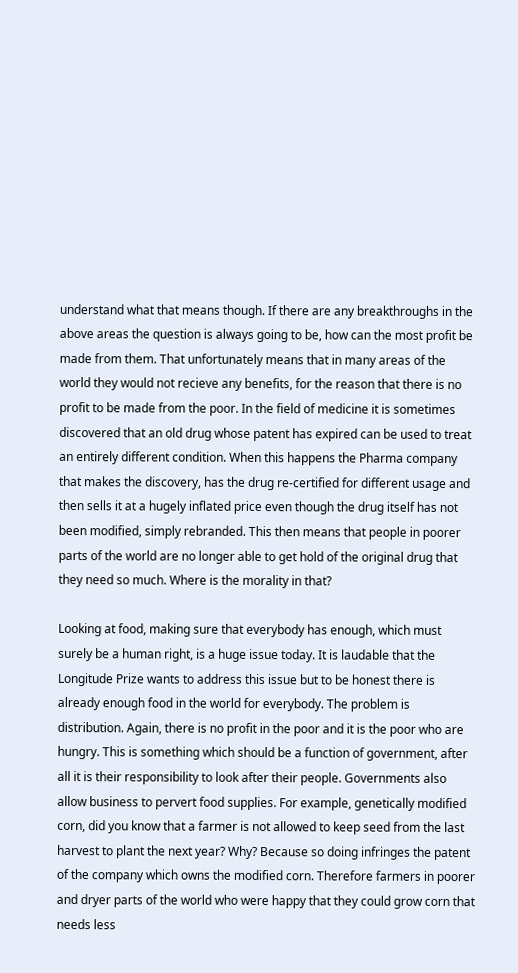understand what that means though. If there are any breakthroughs in the above areas the question is always going to be, how can the most profit be made from them. That unfortunately means that in many areas of the world they would not recieve any benefits, for the reason that there is no profit to be made from the poor. In the field of medicine it is sometimes discovered that an old drug whose patent has expired can be used to treat an entirely different condition. When this happens the Pharma company that makes the discovery, has the drug re-certified for different usage and then sells it at a hugely inflated price even though the drug itself has not been modified, simply rebranded. This then means that people in poorer parts of the world are no longer able to get hold of the original drug that they need so much. Where is the morality in that?

Looking at food, making sure that everybody has enough, which must surely be a human right, is a huge issue today. It is laudable that the Longitude Prize wants to address this issue but to be honest there is already enough food in the world for everybody. The problem is distribution. Again, there is no profit in the poor and it is the poor who are hungry. This is something which should be a function of government, after all it is their responsibility to look after their people. Governments also allow business to pervert food supplies. For example, genetically modified corn, did you know that a farmer is not allowed to keep seed from the last harvest to plant the next year? Why? Because so doing infringes the patent of the company which owns the modified corn. Therefore farmers in poorer and dryer parts of the world who were happy that they could grow corn that needs less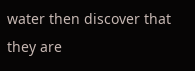water then discover that they are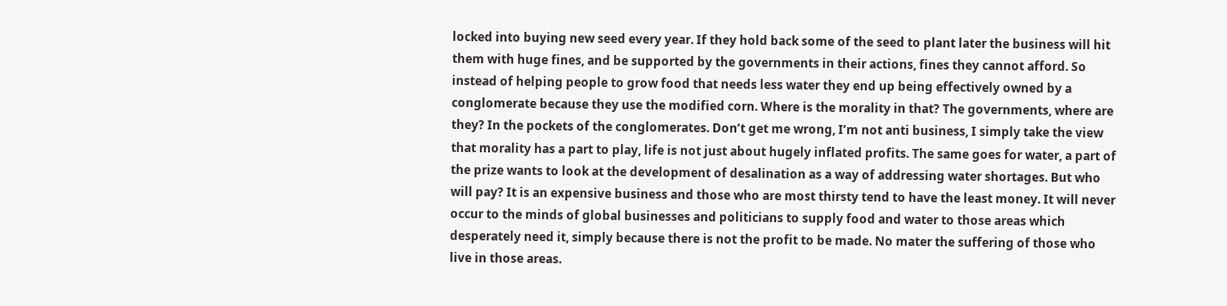locked into buying new seed every year. If they hold back some of the seed to plant later the business will hit them with huge fines, and be supported by the governments in their actions, fines they cannot afford. So instead of helping people to grow food that needs less water they end up being effectively owned by a conglomerate because they use the modified corn. Where is the morality in that? The governments, where are they? In the pockets of the conglomerates. Don’t get me wrong, I’m not anti business, I simply take the view that morality has a part to play, life is not just about hugely inflated profits. The same goes for water, a part of the prize wants to look at the development of desalination as a way of addressing water shortages. But who will pay? It is an expensive business and those who are most thirsty tend to have the least money. It will never occur to the minds of global businesses and politicians to supply food and water to those areas which desperately need it, simply because there is not the profit to be made. No mater the suffering of those who live in those areas.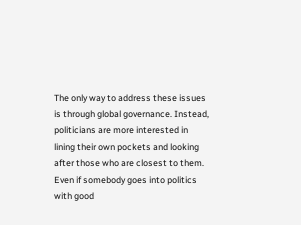The only way to address these issues is through global governance. Instead, politicians are more interested in lining their own pockets and looking after those who are closest to them. Even if somebody goes into politics with good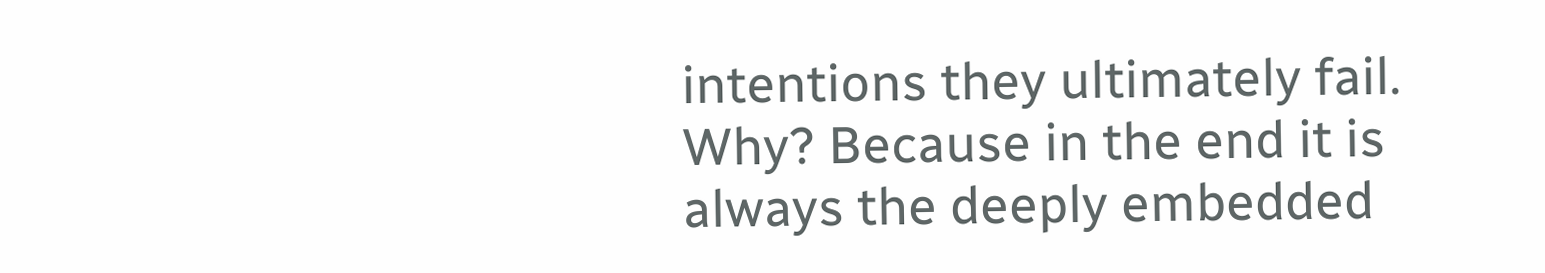intentions they ultimately fail. Why? Because in the end it is always the deeply embedded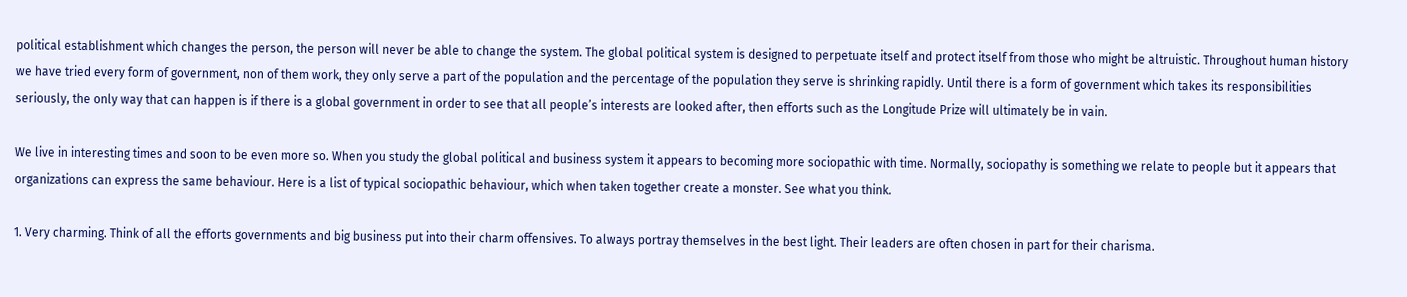political establishment which changes the person, the person will never be able to change the system. The global political system is designed to perpetuate itself and protect itself from those who might be altruistic. Throughout human history we have tried every form of government, non of them work, they only serve a part of the population and the percentage of the population they serve is shrinking rapidly. Until there is a form of government which takes its responsibilities seriously, the only way that can happen is if there is a global government in order to see that all people’s interests are looked after, then efforts such as the Longitude Prize will ultimately be in vain.

We live in interesting times and soon to be even more so. When you study the global political and business system it appears to becoming more sociopathic with time. Normally, sociopathy is something we relate to people but it appears that organizations can express the same behaviour. Here is a list of typical sociopathic behaviour, which when taken together create a monster. See what you think.

1. Very charming. Think of all the efforts governments and big business put into their charm offensives. To always portray themselves in the best light. Their leaders are often chosen in part for their charisma.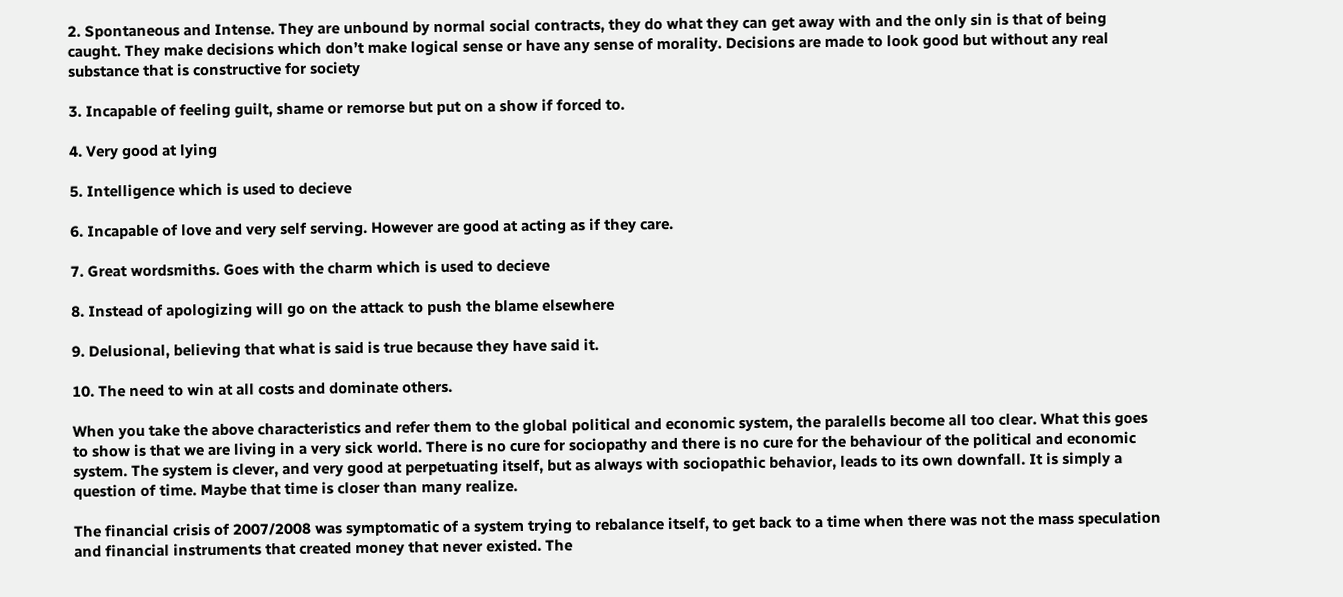2. Spontaneous and Intense. They are unbound by normal social contracts, they do what they can get away with and the only sin is that of being caught. They make decisions which don’t make logical sense or have any sense of morality. Decisions are made to look good but without any real substance that is constructive for society

3. Incapable of feeling guilt, shame or remorse but put on a show if forced to.

4. Very good at lying

5. Intelligence which is used to decieve

6. Incapable of love and very self serving. However are good at acting as if they care.

7. Great wordsmiths. Goes with the charm which is used to decieve

8. Instead of apologizing will go on the attack to push the blame elsewhere

9. Delusional, believing that what is said is true because they have said it.

10. The need to win at all costs and dominate others.

When you take the above characteristics and refer them to the global political and economic system, the paralells become all too clear. What this goes to show is that we are living in a very sick world. There is no cure for sociopathy and there is no cure for the behaviour of the political and economic system. The system is clever, and very good at perpetuating itself, but as always with sociopathic behavior, leads to its own downfall. It is simply a question of time. Maybe that time is closer than many realize.

The financial crisis of 2007/2008 was symptomatic of a system trying to rebalance itself, to get back to a time when there was not the mass speculation and financial instruments that created money that never existed. The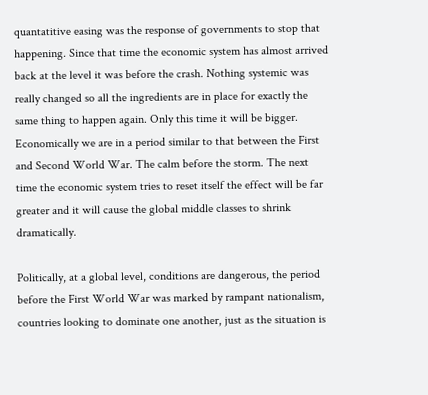quantatitive easing was the response of governments to stop that happening. Since that time the economic system has almost arrived back at the level it was before the crash. Nothing systemic was really changed so all the ingredients are in place for exactly the same thing to happen again. Only this time it will be bigger. Economically we are in a period similar to that between the First and Second World War. The calm before the storm. The next time the economic system tries to reset itself the effect will be far greater and it will cause the global middle classes to shrink dramatically.

Politically, at a global level, conditions are dangerous, the period before the First World War was marked by rampant nationalism, countries looking to dominate one another, just as the situation is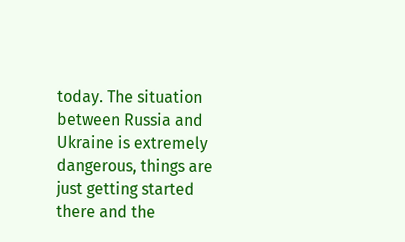today. The situation between Russia and Ukraine is extremely dangerous, things are just getting started there and the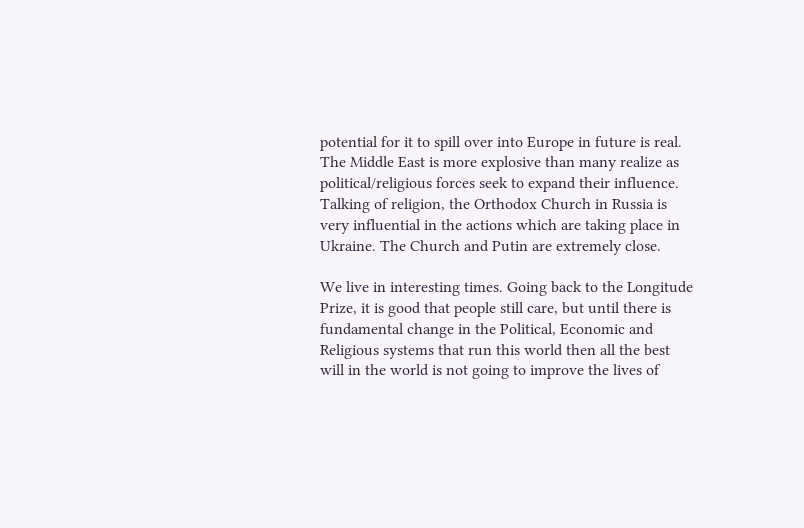potential for it to spill over into Europe in future is real. The Middle East is more explosive than many realize as political/religious forces seek to expand their influence. Talking of religion, the Orthodox Church in Russia is very influential in the actions which are taking place in Ukraine. The Church and Putin are extremely close.

We live in interesting times. Going back to the Longitude Prize, it is good that people still care, but until there is fundamental change in the Political, Economic and Religious systems that run this world then all the best will in the world is not going to improve the lives of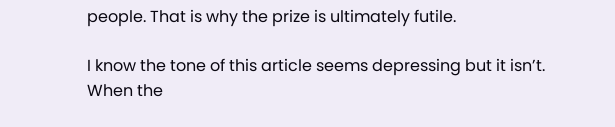people. That is why the prize is ultimately futile.

I know the tone of this article seems depressing but it isn’t. When the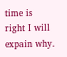time is right I will expain why.